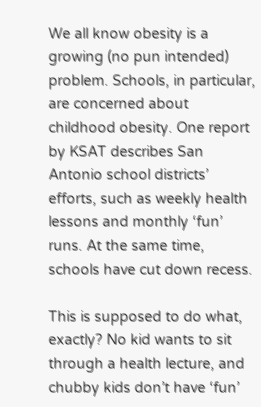We all know obesity is a growing (no pun intended) problem. Schools, in particular, are concerned about childhood obesity. One report by KSAT describes San Antonio school districts’ efforts, such as weekly health lessons and monthly ‘fun’ runs. At the same time, schools have cut down recess.

This is supposed to do what, exactly? No kid wants to sit through a health lecture, and chubby kids don’t have ‘fun’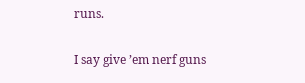runs.

I say give ’em nerf guns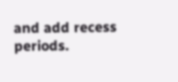and add recess periods.